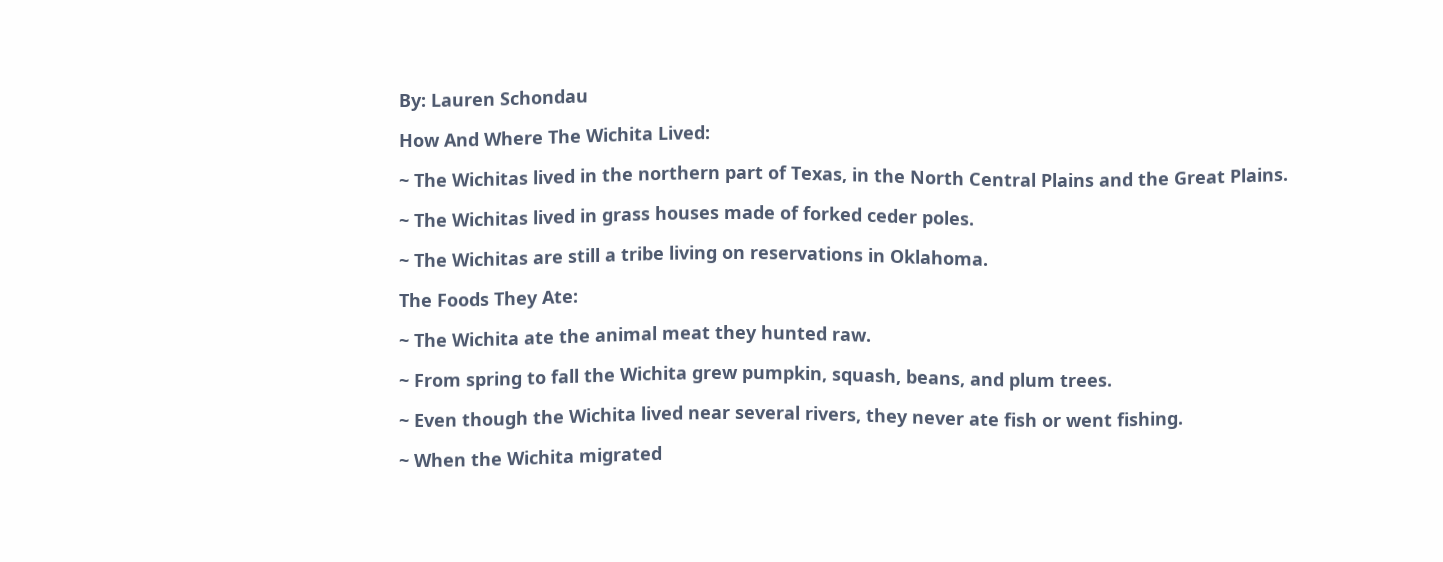By: Lauren Schondau

How And Where The Wichita Lived:

~ The Wichitas lived in the northern part of Texas, in the North Central Plains and the Great Plains.

~ The Wichitas lived in grass houses made of forked ceder poles.

~ The Wichitas are still a tribe living on reservations in Oklahoma.

The Foods They Ate:

~ The Wichita ate the animal meat they hunted raw.

~ From spring to fall the Wichita grew pumpkin, squash, beans, and plum trees.

~ Even though the Wichita lived near several rivers, they never ate fish or went fishing.

~ When the Wichita migrated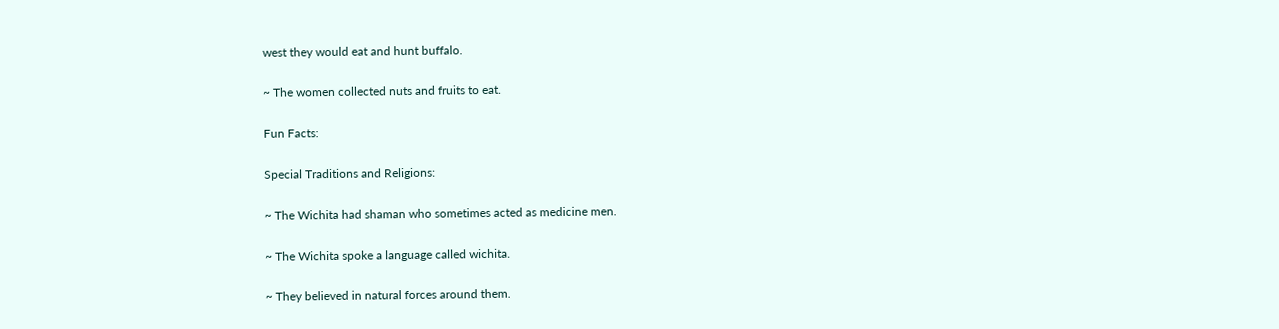west they would eat and hunt buffalo.

~ The women collected nuts and fruits to eat.

Fun Facts:

Special Traditions and Religions:

~ The Wichita had shaman who sometimes acted as medicine men.

~ The Wichita spoke a language called wichita.

~ They believed in natural forces around them.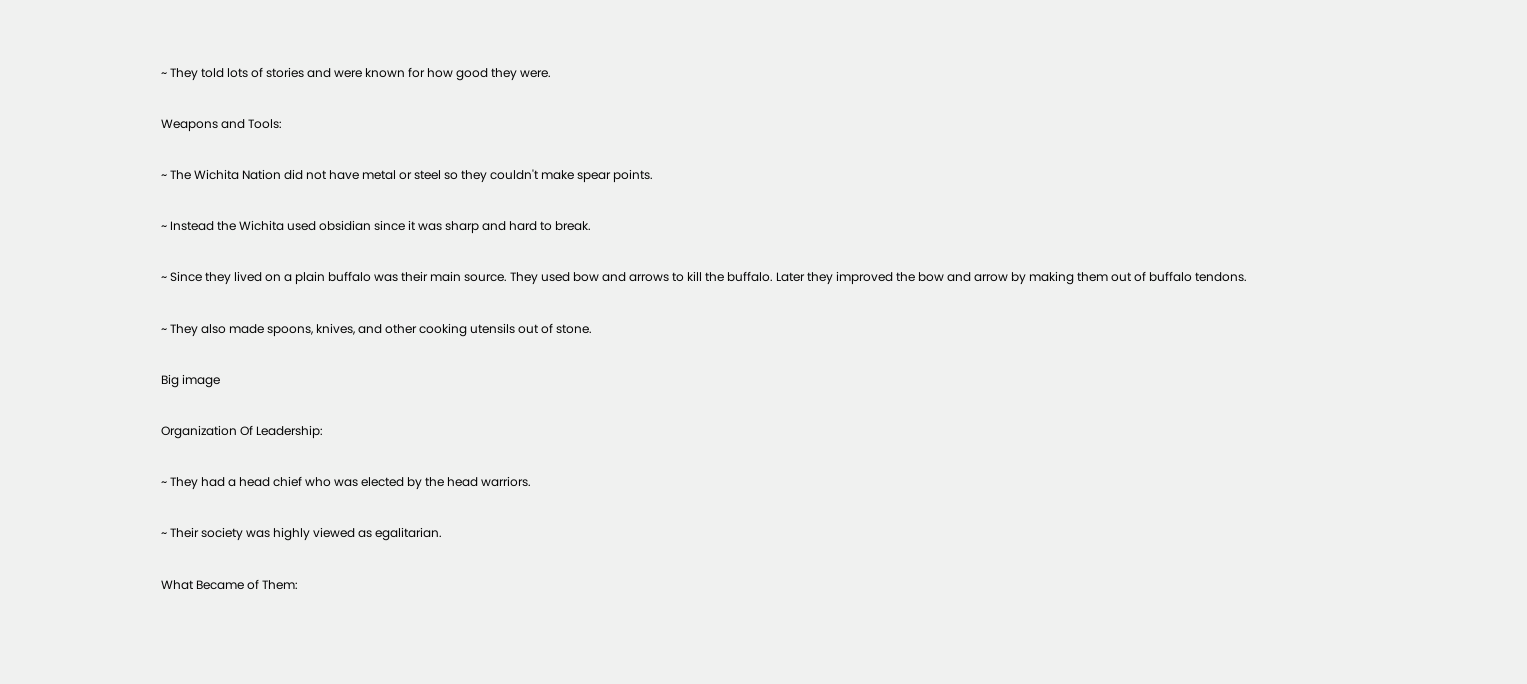~ They told lots of stories and were known for how good they were.

Weapons and Tools:

~ The Wichita Nation did not have metal or steel so they couldn't make spear points.

~ Instead the Wichita used obsidian since it was sharp and hard to break.

~ Since they lived on a plain buffalo was their main source. They used bow and arrows to kill the buffalo. Later they improved the bow and arrow by making them out of buffalo tendons.

~ They also made spoons, knives, and other cooking utensils out of stone.

Big image

Organization Of Leadership:

~ They had a head chief who was elected by the head warriors.

~ Their society was highly viewed as egalitarian.

What Became of Them: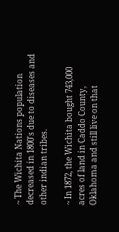~ The Wichita Nations population decreased in 1800's due to diseases and other indian tribes.

~ In 1872, the Wichita bought 743,000 acres of land in Caddo County, Oklahoma and still live on that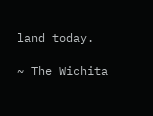land today.

~ The Wichita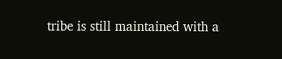tribe is still maintained with a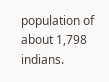population of about 1,798 indians.